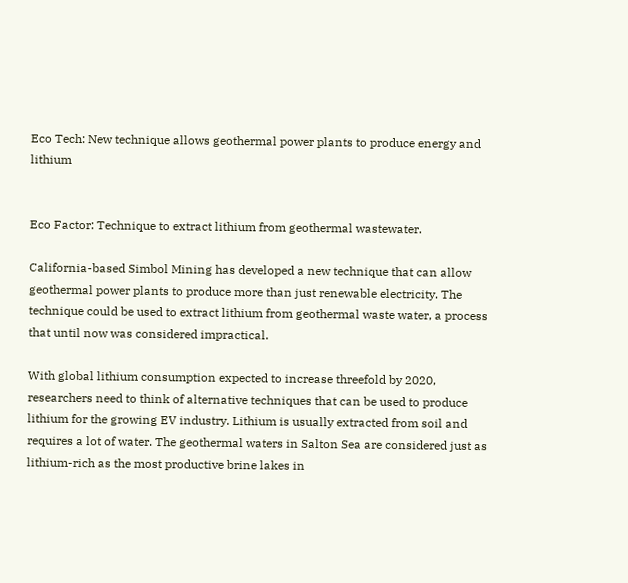Eco Tech: New technique allows geothermal power plants to produce energy and lithium


Eco Factor: Technique to extract lithium from geothermal wastewater.

California-based Simbol Mining has developed a new technique that can allow geothermal power plants to produce more than just renewable electricity. The technique could be used to extract lithium from geothermal waste water, a process that until now was considered impractical.

With global lithium consumption expected to increase threefold by 2020, researchers need to think of alternative techniques that can be used to produce lithium for the growing EV industry. Lithium is usually extracted from soil and requires a lot of water. The geothermal waters in Salton Sea are considered just as lithium-rich as the most productive brine lakes in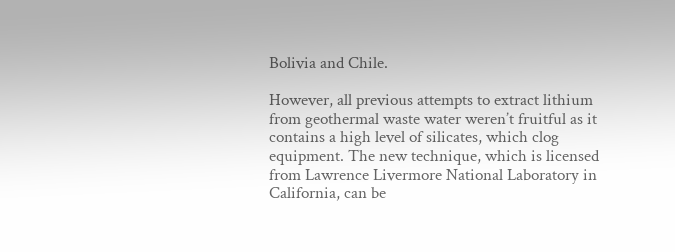Bolivia and Chile.

However, all previous attempts to extract lithium from geothermal waste water weren’t fruitful as it contains a high level of silicates, which clog equipment. The new technique, which is licensed from Lawrence Livermore National Laboratory in California, can be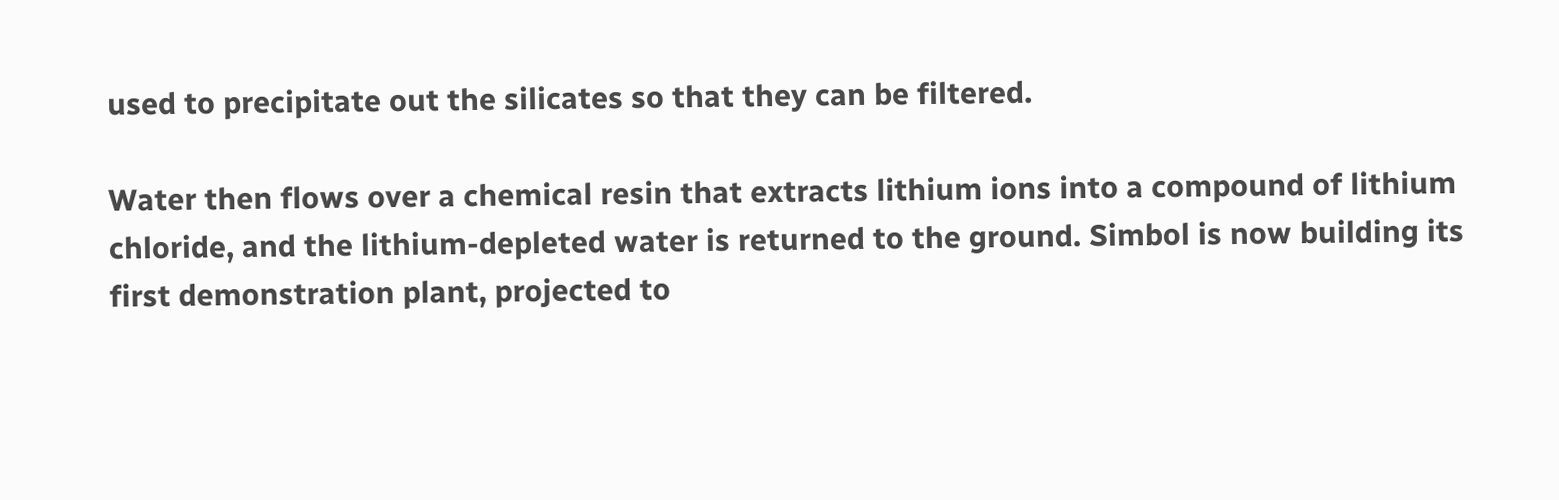used to precipitate out the silicates so that they can be filtered.

Water then flows over a chemical resin that extracts lithium ions into a compound of lithium chloride, and the lithium-depleted water is returned to the ground. Simbol is now building its first demonstration plant, projected to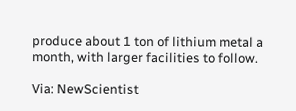produce about 1 ton of lithium metal a month, with larger facilities to follow.

Via: NewScientist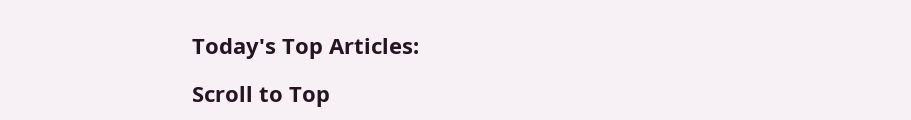Today's Top Articles:

Scroll to Top